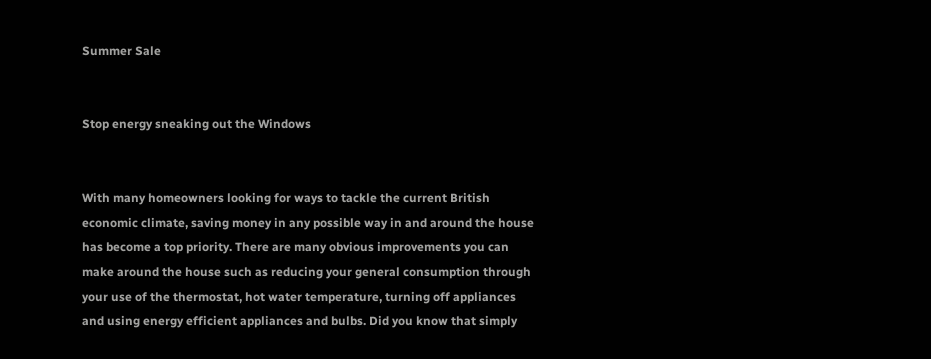Summer Sale


Stop energy sneaking out the Windows


With many homeowners looking for ways to tackle the current British economic climate, saving money in any possible way in and around the house has become a top priority. There are many obvious improvements you can make around the house such as reducing your general consumption through your use of the thermostat, hot water temperature, turning off appliances and using energy efficient appliances and bulbs. Did you know that simply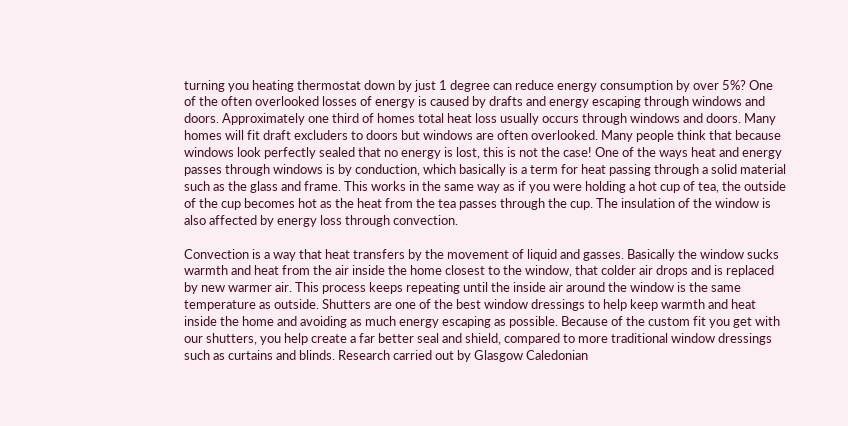turning you heating thermostat down by just 1 degree can reduce energy consumption by over 5%? One of the often overlooked losses of energy is caused by drafts and energy escaping through windows and doors. Approximately one third of homes total heat loss usually occurs through windows and doors. Many homes will fit draft excluders to doors but windows are often overlooked. Many people think that because windows look perfectly sealed that no energy is lost, this is not the case! One of the ways heat and energy passes through windows is by conduction, which basically is a term for heat passing through a solid material such as the glass and frame. This works in the same way as if you were holding a hot cup of tea, the outside of the cup becomes hot as the heat from the tea passes through the cup. The insulation of the window is also affected by energy loss through convection.

Convection is a way that heat transfers by the movement of liquid and gasses. Basically the window sucks warmth and heat from the air inside the home closest to the window, that colder air drops and is replaced by new warmer air. This process keeps repeating until the inside air around the window is the same temperature as outside. Shutters are one of the best window dressings to help keep warmth and heat inside the home and avoiding as much energy escaping as possible. Because of the custom fit you get with our shutters, you help create a far better seal and shield, compared to more traditional window dressings such as curtains and blinds. Research carried out by Glasgow Caledonian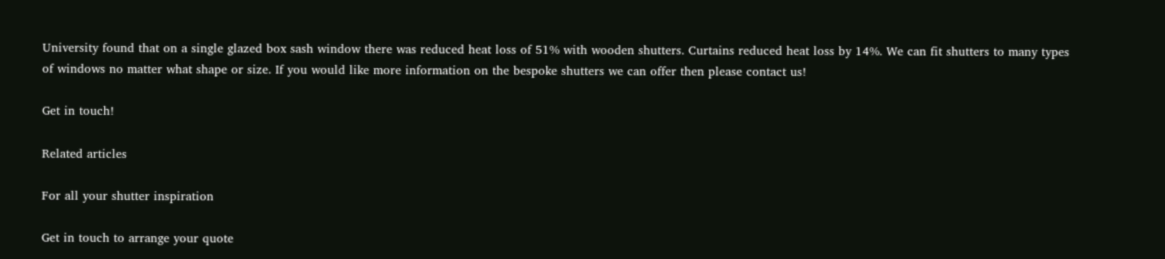University found that on a single glazed box sash window there was reduced heat loss of 51% with wooden shutters. Curtains reduced heat loss by 14%. We can fit shutters to many types of windows no matter what shape or size. If you would like more information on the bespoke shutters we can offer then please contact us!

Get in touch!

Related articles

For all your shutter inspiration

Get in touch to arrange your quote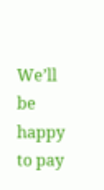We’ll be happy to pay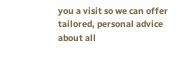you a visit so we can offer tailored, personal advice about all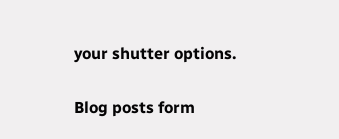your shutter options.

Blog posts form